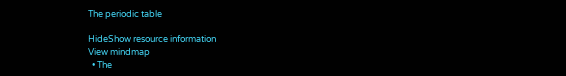The periodic table

HideShow resource information
View mindmap
  • The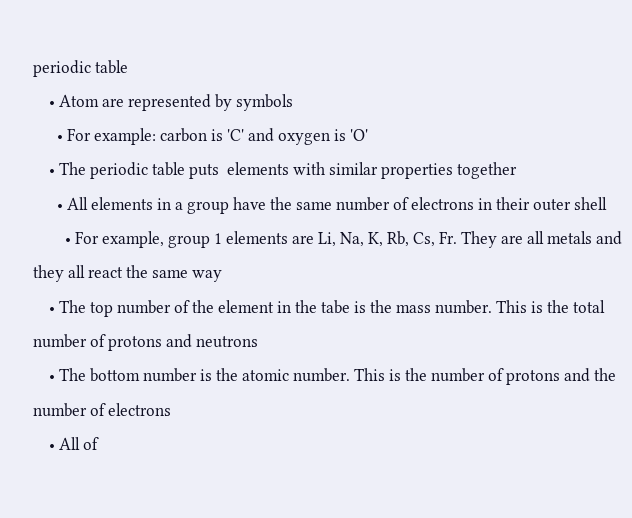periodic table
    • Atom are represented by symbols
      • For example: carbon is 'C' and oxygen is 'O'
    • The periodic table puts  elements with similar properties together
      • All elements in a group have the same number of electrons in their outer shell
        • For example, group 1 elements are Li, Na, K, Rb, Cs, Fr. They are all metals and they all react the same way
    • The top number of the element in the tabe is the mass number. This is the total number of protons and neutrons
    • The bottom number is the atomic number. This is the number of protons and the number of electrons
    • All of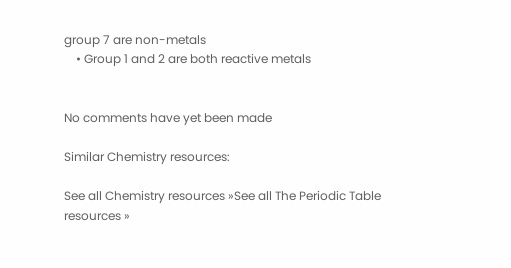group 7 are non-metals
    • Group 1 and 2 are both reactive metals


No comments have yet been made

Similar Chemistry resources:

See all Chemistry resources »See all The Periodic Table resources »